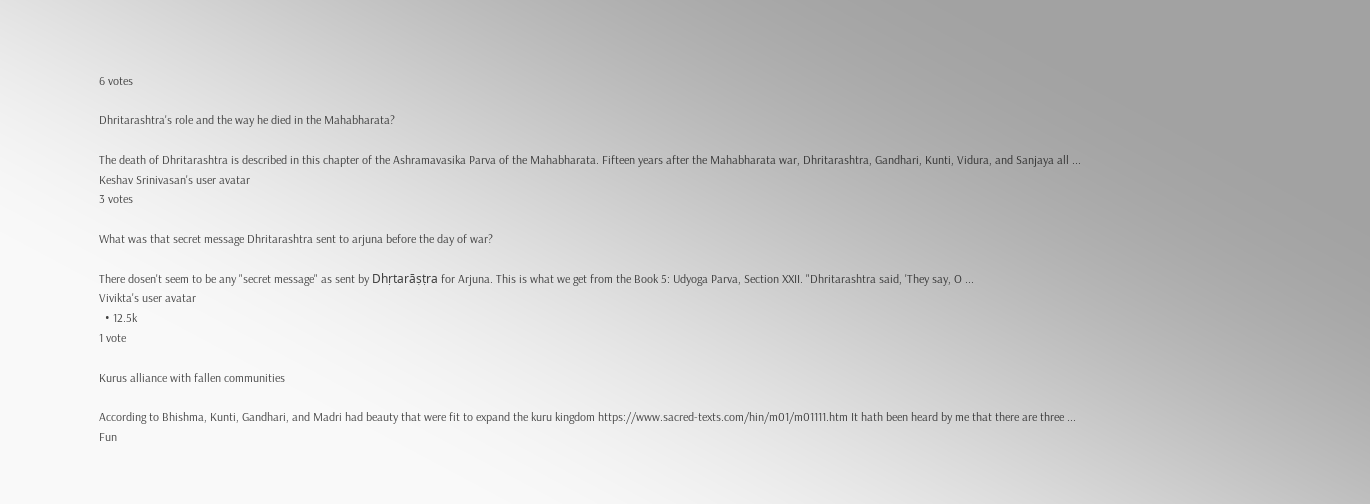6 votes

Dhritarashtra's role and the way he died in the Mahabharata?

The death of Dhritarashtra is described in this chapter of the Ashramavasika Parva of the Mahabharata. Fifteen years after the Mahabharata war, Dhritarashtra, Gandhari, Kunti, Vidura, and Sanjaya all ...
Keshav Srinivasan's user avatar
3 votes

What was that secret message Dhritarashtra sent to arjuna before the day of war?

There dosen't seem to be any "secret message" as sent by Dhṛtarāṣṭra for Arjuna. This is what we get from the Book 5: Udyoga Parva, Section XXII. "Dhritarashtra said, 'They say, O ...
Vivikta's user avatar
  • 12.5k
1 vote

Kurus alliance with fallen communities

According to Bhishma, Kunti, Gandhari, and Madri had beauty that were fit to expand the kuru kingdom https://www.sacred-texts.com/hin/m01/m01111.htm It hath been heard by me that there are three ...
Fun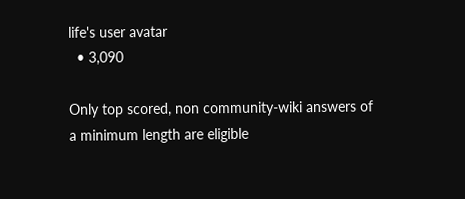life's user avatar
  • 3,090

Only top scored, non community-wiki answers of a minimum length are eligible